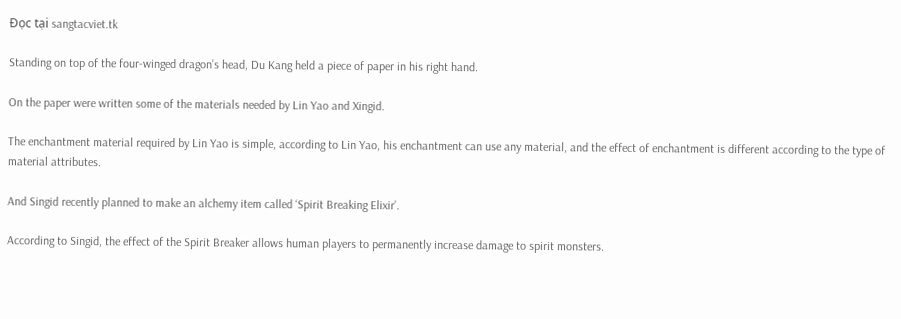Đọc tại sangtacviet.tk

Standing on top of the four-winged dragon’s head, Du Kang held a piece of paper in his right hand.

On the paper were written some of the materials needed by Lin Yao and Xingid.

The enchantment material required by Lin Yao is simple, according to Lin Yao, his enchantment can use any material, and the effect of enchantment is different according to the type of material attributes.

And Singid recently planned to make an alchemy item called ‘Spirit Breaking Elixir’.

According to Singid, the effect of the Spirit Breaker allows human players to permanently increase damage to spirit monsters.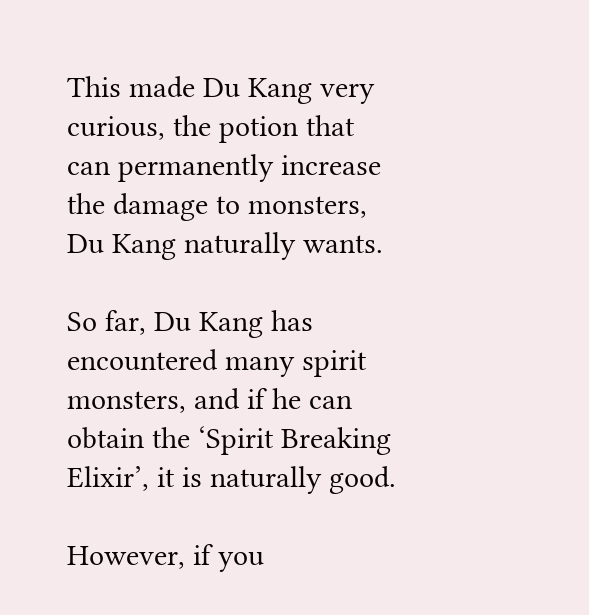This made Du Kang very curious, the potion that can permanently increase the damage to monsters, Du Kang naturally wants.

So far, Du Kang has encountered many spirit monsters, and if he can obtain the ‘Spirit Breaking Elixir’, it is naturally good.

However, if you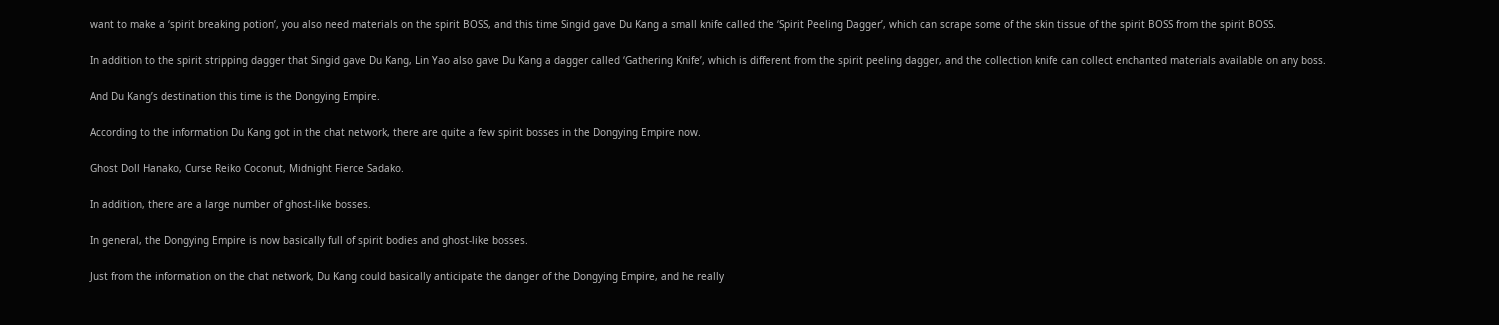want to make a ‘spirit breaking potion’, you also need materials on the spirit BOSS, and this time Singid gave Du Kang a small knife called the ‘Spirit Peeling Dagger’, which can scrape some of the skin tissue of the spirit BOSS from the spirit BOSS.

In addition to the spirit stripping dagger that Singid gave Du Kang, Lin Yao also gave Du Kang a dagger called ‘Gathering Knife’, which is different from the spirit peeling dagger, and the collection knife can collect enchanted materials available on any boss.

And Du Kang’s destination this time is the Dongying Empire.

According to the information Du Kang got in the chat network, there are quite a few spirit bosses in the Dongying Empire now.

Ghost Doll Hanako, Curse Reiko Coconut, Midnight Fierce Sadako.

In addition, there are a large number of ghost-like bosses.

In general, the Dongying Empire is now basically full of spirit bodies and ghost-like bosses.

Just from the information on the chat network, Du Kang could basically anticipate the danger of the Dongying Empire, and he really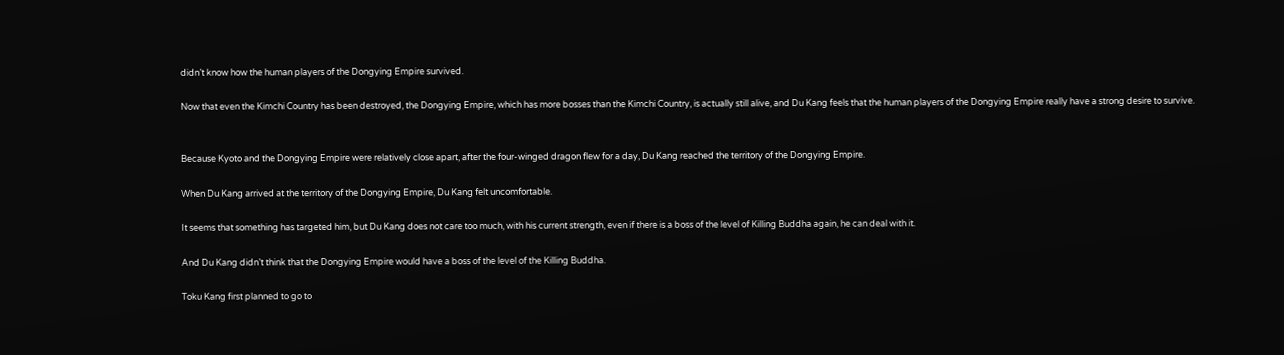didn’t know how the human players of the Dongying Empire survived.

Now that even the Kimchi Country has been destroyed, the Dongying Empire, which has more bosses than the Kimchi Country, is actually still alive, and Du Kang feels that the human players of the Dongying Empire really have a strong desire to survive.


Because Kyoto and the Dongying Empire were relatively close apart, after the four-winged dragon flew for a day, Du Kang reached the territory of the Dongying Empire.

When Du Kang arrived at the territory of the Dongying Empire, Du Kang felt uncomfortable.

It seems that something has targeted him, but Du Kang does not care too much, with his current strength, even if there is a boss of the level of Killing Buddha again, he can deal with it.

And Du Kang didn’t think that the Dongying Empire would have a boss of the level of the Killing Buddha.

Toku Kang first planned to go to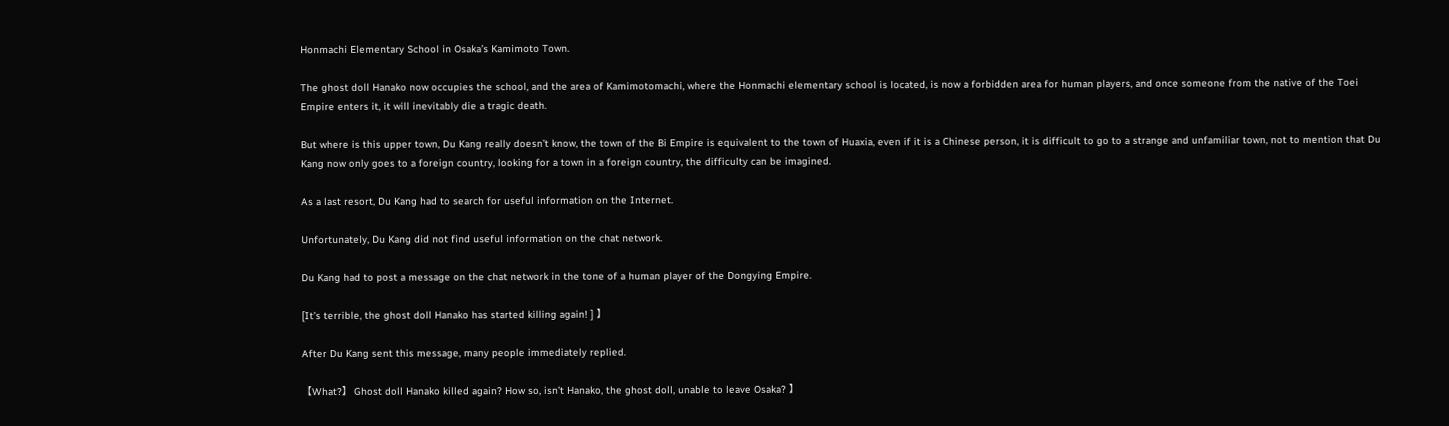Honmachi Elementary School in Osaka’s Kamimoto Town.

The ghost doll Hanako now occupies the school, and the area of Kamimotomachi, where the Honmachi elementary school is located, is now a forbidden area for human players, and once someone from the native of the Toei Empire enters it, it will inevitably die a tragic death.

But where is this upper town, Du Kang really doesn’t know, the town of the Bi Empire is equivalent to the town of Huaxia, even if it is a Chinese person, it is difficult to go to a strange and unfamiliar town, not to mention that Du Kang now only goes to a foreign country, looking for a town in a foreign country, the difficulty can be imagined.

As a last resort, Du Kang had to search for useful information on the Internet.

Unfortunately, Du Kang did not find useful information on the chat network.

Du Kang had to post a message on the chat network in the tone of a human player of the Dongying Empire.

[It’s terrible, the ghost doll Hanako has started killing again! ] 】

After Du Kang sent this message, many people immediately replied.

【What?】 Ghost doll Hanako killed again? How so, isn’t Hanako, the ghost doll, unable to leave Osaka? 】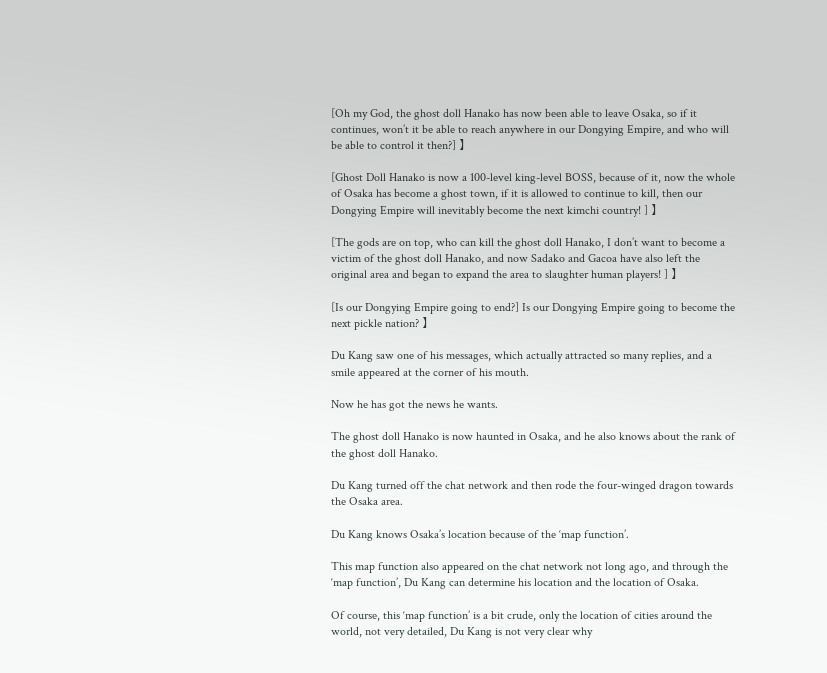[Oh my God, the ghost doll Hanako has now been able to leave Osaka, so if it continues, won’t it be able to reach anywhere in our Dongying Empire, and who will be able to control it then?] 】

[Ghost Doll Hanako is now a 100-level king-level BOSS, because of it, now the whole of Osaka has become a ghost town, if it is allowed to continue to kill, then our Dongying Empire will inevitably become the next kimchi country! ] 】

[The gods are on top, who can kill the ghost doll Hanako, I don’t want to become a victim of the ghost doll Hanako, and now Sadako and Gacoa have also left the original area and began to expand the area to slaughter human players! ] 】

[Is our Dongying Empire going to end?] Is our Dongying Empire going to become the next pickle nation? 】

Du Kang saw one of his messages, which actually attracted so many replies, and a smile appeared at the corner of his mouth.

Now he has got the news he wants.

The ghost doll Hanako is now haunted in Osaka, and he also knows about the rank of the ghost doll Hanako.

Du Kang turned off the chat network and then rode the four-winged dragon towards the Osaka area.

Du Kang knows Osaka’s location because of the ‘map function’.

This map function also appeared on the chat network not long ago, and through the ‘map function’, Du Kang can determine his location and the location of Osaka.

Of course, this ‘map function’ is a bit crude, only the location of cities around the world, not very detailed, Du Kang is not very clear why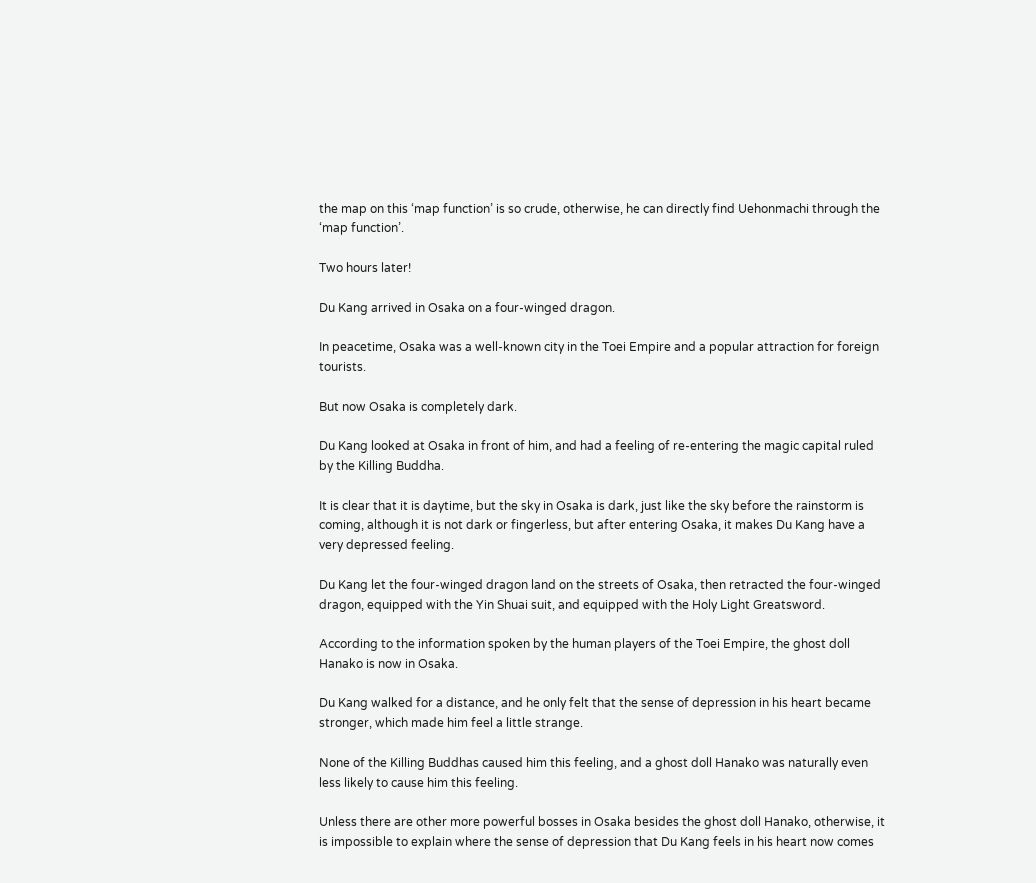the map on this ‘map function’ is so crude, otherwise, he can directly find Uehonmachi through the ‘map function’.

Two hours later!

Du Kang arrived in Osaka on a four-winged dragon.

In peacetime, Osaka was a well-known city in the Toei Empire and a popular attraction for foreign tourists.

But now Osaka is completely dark.

Du Kang looked at Osaka in front of him, and had a feeling of re-entering the magic capital ruled by the Killing Buddha.

It is clear that it is daytime, but the sky in Osaka is dark, just like the sky before the rainstorm is coming, although it is not dark or fingerless, but after entering Osaka, it makes Du Kang have a very depressed feeling.

Du Kang let the four-winged dragon land on the streets of Osaka, then retracted the four-winged dragon, equipped with the Yin Shuai suit, and equipped with the Holy Light Greatsword.

According to the information spoken by the human players of the Toei Empire, the ghost doll Hanako is now in Osaka.

Du Kang walked for a distance, and he only felt that the sense of depression in his heart became stronger, which made him feel a little strange.

None of the Killing Buddhas caused him this feeling, and a ghost doll Hanako was naturally even less likely to cause him this feeling.

Unless there are other more powerful bosses in Osaka besides the ghost doll Hanako, otherwise, it is impossible to explain where the sense of depression that Du Kang feels in his heart now comes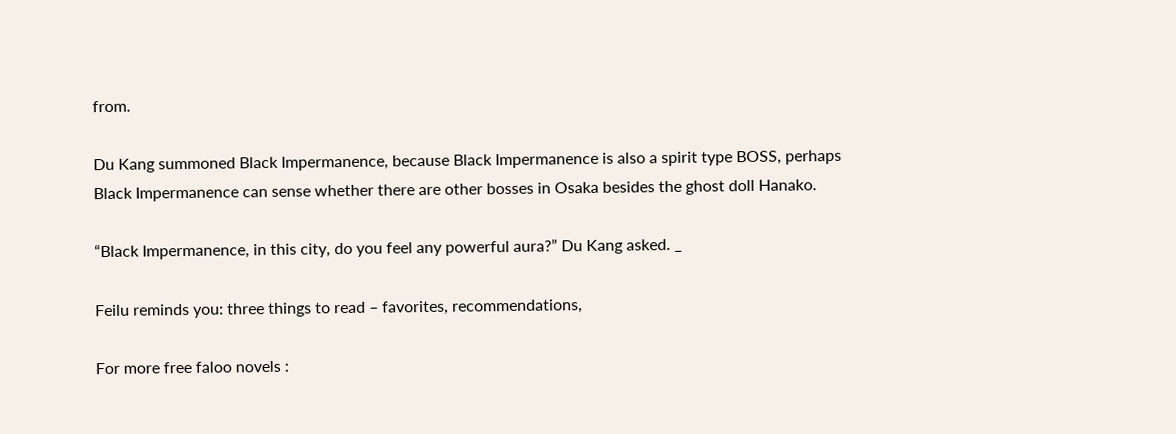from.

Du Kang summoned Black Impermanence, because Black Impermanence is also a spirit type BOSS, perhaps Black Impermanence can sense whether there are other bosses in Osaka besides the ghost doll Hanako.

“Black Impermanence, in this city, do you feel any powerful aura?” Du Kang asked. _

Feilu reminds you: three things to read – favorites, recommendations,

For more free faloo novels :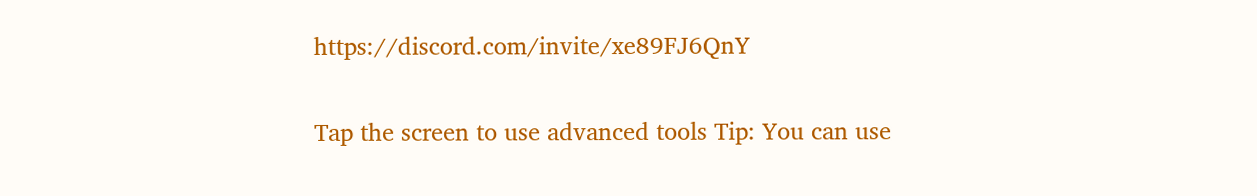https://discord.com/invite/xe89FJ6QnY

Tap the screen to use advanced tools Tip: You can use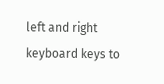left and right keyboard keys to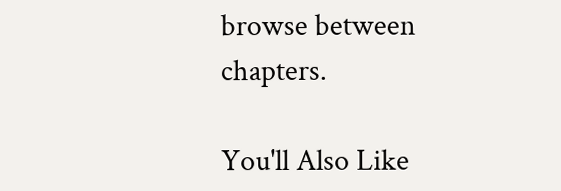browse between chapters.

You'll Also Like